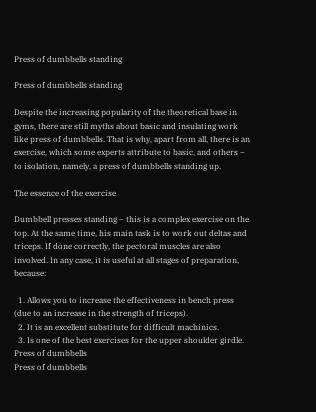Press of dumbbells standing

Press of dumbbells standing

Despite the increasing popularity of the theoretical base in gyms, there are still myths about basic and insulating work like press of dumbbells. That is why, apart from all, there is an exercise, which some experts attribute to basic, and others – to isolation, namely, a press of dumbbells standing up.

The essence of the exercise

Dumbbell presses standing – this is a complex exercise on the top. At the same time, his main task is to work out deltas and triceps. If done correctly, the pectoral muscles are also involved. In any case, it is useful at all stages of preparation, because:

  1. Allows you to increase the effectiveness in bench press (due to an increase in the strength of triceps).
  2. It is an excellent substitute for difficult machinics.
  3. Is one of the best exercises for the upper shoulder girdle.
Press of dumbbells
Press of dumbbells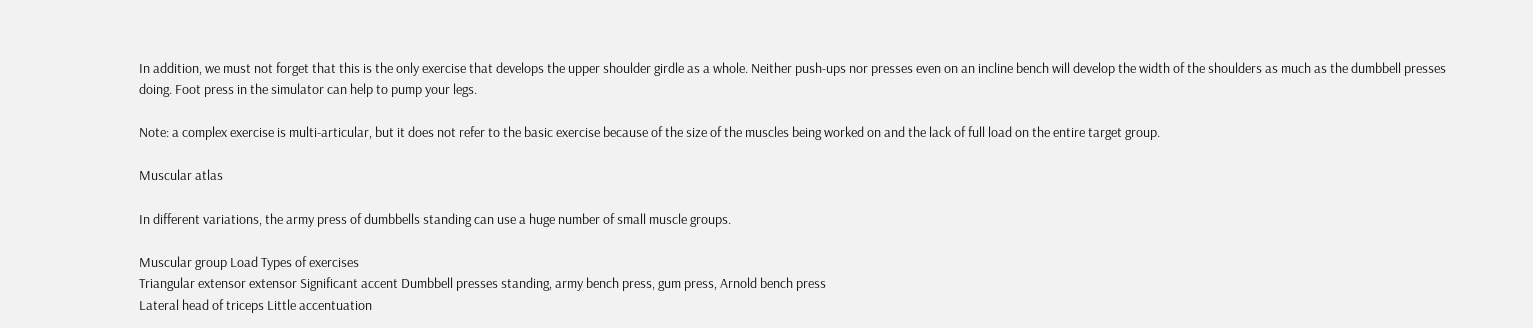In addition, we must not forget that this is the only exercise that develops the upper shoulder girdle as a whole. Neither push-ups nor presses even on an incline bench will develop the width of the shoulders as much as the dumbbell presses doing. Foot press in the simulator can help to pump your legs.

Note: a complex exercise is multi-articular, but it does not refer to the basic exercise because of the size of the muscles being worked on and the lack of full load on the entire target group.

Muscular atlas

In different variations, the army press of dumbbells standing can use a huge number of small muscle groups.

Muscular group Load Types of exercises
Triangular extensor extensor Significant accent Dumbbell presses standing, army bench press, gum press, Arnold bench press
Lateral head of triceps Little accentuation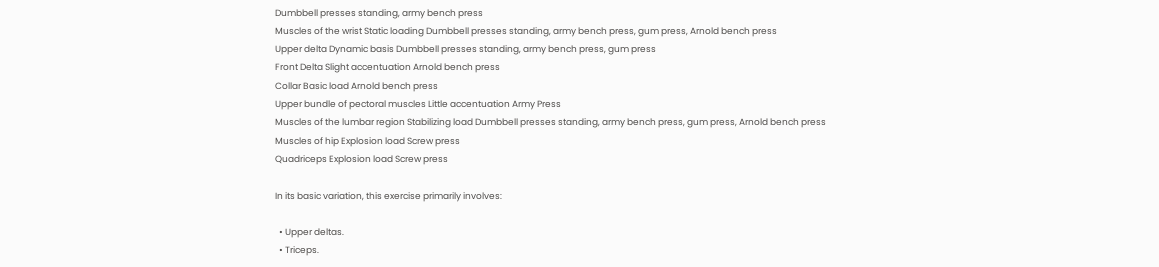Dumbbell presses standing, army bench press
Muscles of the wrist Static loading Dumbbell presses standing, army bench press, gum press, Arnold bench press
Upper delta Dynamic basis Dumbbell presses standing, army bench press, gum press
Front Delta Slight accentuation Arnold bench press
Collar Basic load Arnold bench press
Upper bundle of pectoral muscles Little accentuation Army Press
Muscles of the lumbar region Stabilizing load Dumbbell presses standing, army bench press, gum press, Arnold bench press
Muscles of hip Explosion load Screw press
Quadriceps Explosion load Screw press

In its basic variation, this exercise primarily involves:

  • Upper deltas.
  • Triceps.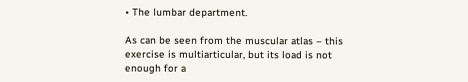• The lumbar department.

As can be seen from the muscular atlas – this exercise is multiarticular, but its load is not enough for a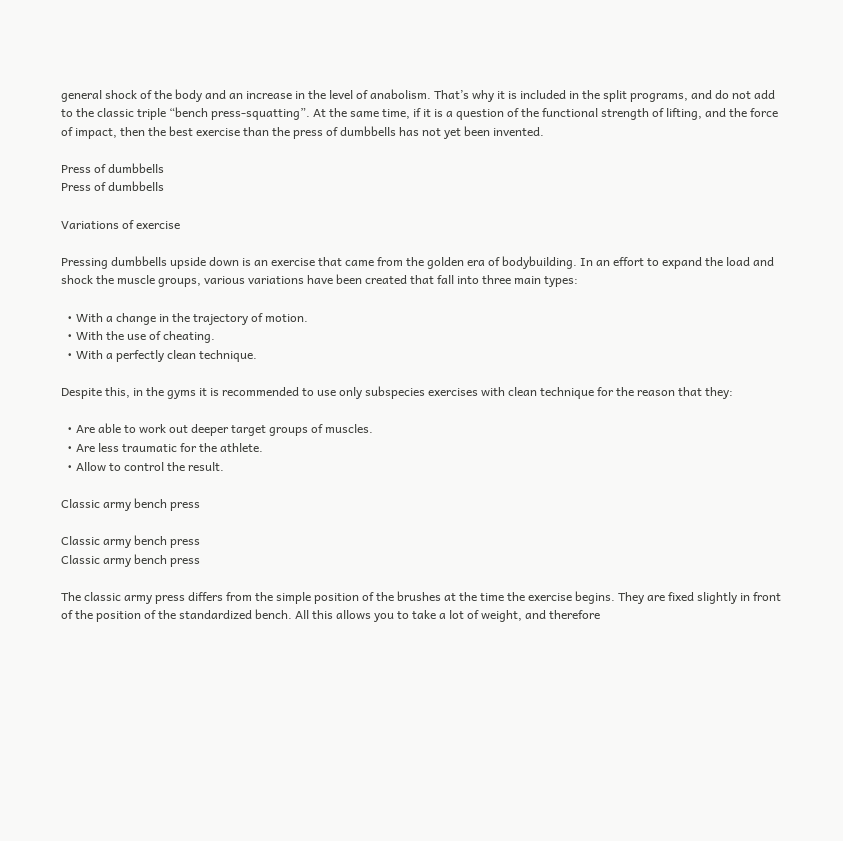general shock of the body and an increase in the level of anabolism. That’s why it is included in the split programs, and do not add to the classic triple “bench press-squatting”. At the same time, if it is a question of the functional strength of lifting, and the force of impact, then the best exercise than the press of dumbbells has not yet been invented.

Press of dumbbells
Press of dumbbells

Variations of exercise

Pressing dumbbells upside down is an exercise that came from the golden era of bodybuilding. In an effort to expand the load and shock the muscle groups, various variations have been created that fall into three main types:

  • With a change in the trajectory of motion.
  • With the use of cheating.
  • With a perfectly clean technique.

Despite this, in the gyms it is recommended to use only subspecies exercises with clean technique for the reason that they:

  • Are able to work out deeper target groups of muscles.
  • Are less traumatic for the athlete.
  • Allow to control the result.

Classic army bench press

Classic army bench press
Classic army bench press

The classic army press differs from the simple position of the brushes at the time the exercise begins. They are fixed slightly in front of the position of the standardized bench. All this allows you to take a lot of weight, and therefore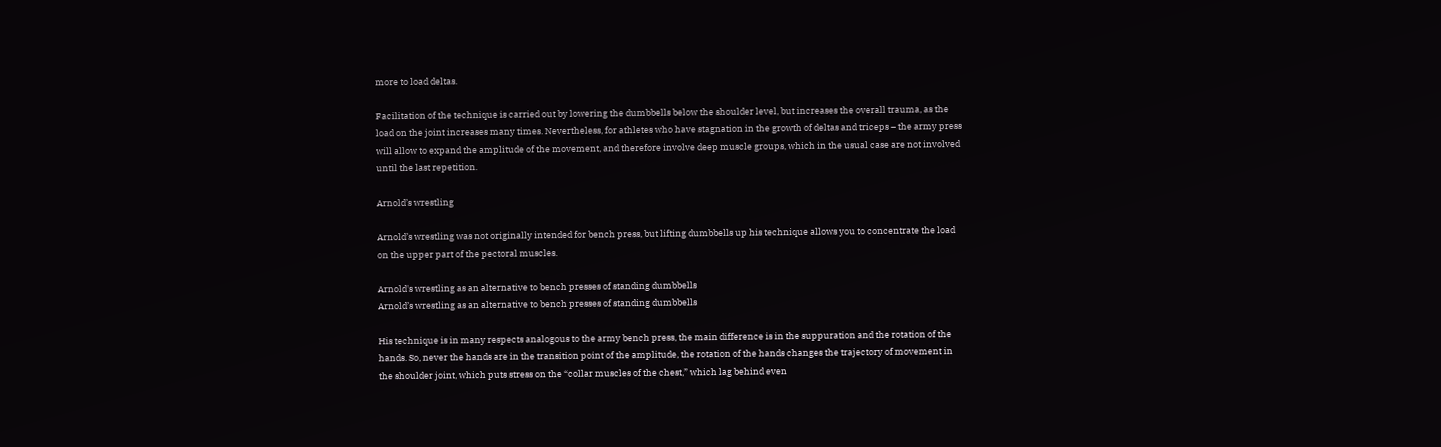more to load deltas.

Facilitation of the technique is carried out by lowering the dumbbells below the shoulder level, but increases the overall trauma, as the load on the joint increases many times. Nevertheless, for athletes who have stagnation in the growth of deltas and triceps – the army press will allow to expand the amplitude of the movement, and therefore involve deep muscle groups, which in the usual case are not involved until the last repetition.

Arnold’s wrestling

Arnold’s wrestling was not originally intended for bench press, but lifting dumbbells up his technique allows you to concentrate the load on the upper part of the pectoral muscles.

Arnold's wrestling as an alternative to bench presses of standing dumbbells
Arnold’s wrestling as an alternative to bench presses of standing dumbbells

His technique is in many respects analogous to the army bench press, the main difference is in the suppuration and the rotation of the hands. So, never the hands are in the transition point of the amplitude, the rotation of the hands changes the trajectory of movement in the shoulder joint, which puts stress on the “collar muscles of the chest,” which lag behind even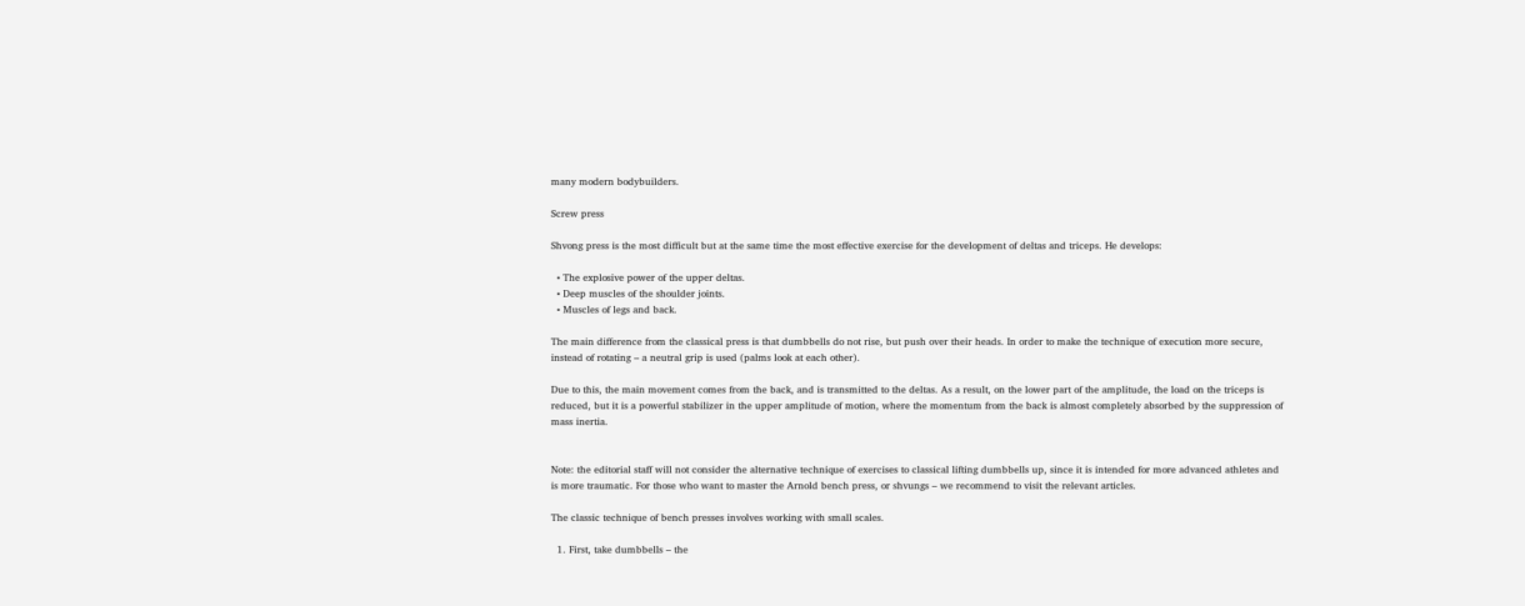many modern bodybuilders.

Screw press

Shvong press is the most difficult but at the same time the most effective exercise for the development of deltas and triceps. He develops:

  • The explosive power of the upper deltas.
  • Deep muscles of the shoulder joints.
  • Muscles of legs and back.

The main difference from the classical press is that dumbbells do not rise, but push over their heads. In order to make the technique of execution more secure, instead of rotating – a neutral grip is used (palms look at each other).

Due to this, the main movement comes from the back, and is transmitted to the deltas. As a result, on the lower part of the amplitude, the load on the triceps is reduced, but it is a powerful stabilizer in the upper amplitude of motion, where the momentum from the back is almost completely absorbed by the suppression of mass inertia.


Note: the editorial staff will not consider the alternative technique of exercises to classical lifting dumbbells up, since it is intended for more advanced athletes and is more traumatic. For those who want to master the Arnold bench press, or shvungs – we recommend to visit the relevant articles.

The classic technique of bench presses involves working with small scales.

  1. First, take dumbbells – the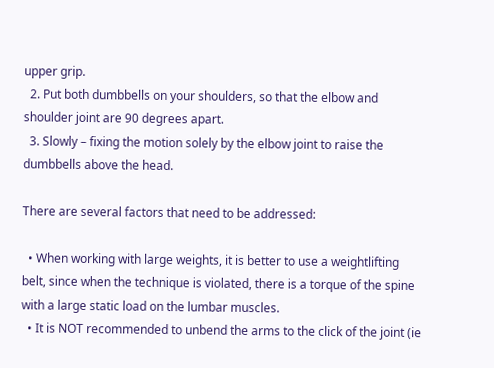upper grip.
  2. Put both dumbbells on your shoulders, so that the elbow and shoulder joint are 90 degrees apart.
  3. Slowly – fixing the motion solely by the elbow joint to raise the dumbbells above the head.

There are several factors that need to be addressed:

  • When working with large weights, it is better to use a weightlifting belt, since when the technique is violated, there is a torque of the spine with a large static load on the lumbar muscles.
  • It is NOT recommended to unbend the arms to the click of the joint (ie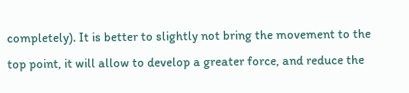completely). It is better to slightly not bring the movement to the top point, it will allow to develop a greater force, and reduce the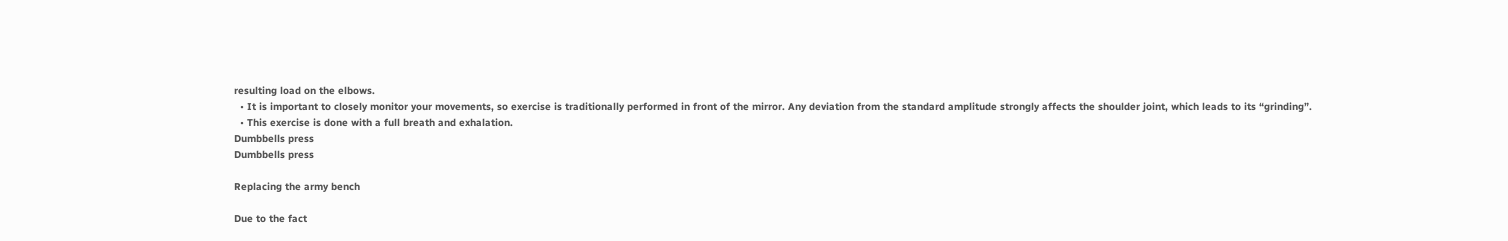resulting load on the elbows.
  • It is important to closely monitor your movements, so exercise is traditionally performed in front of the mirror. Any deviation from the standard amplitude strongly affects the shoulder joint, which leads to its “grinding”.
  • This exercise is done with a full breath and exhalation.
Dumbbells press
Dumbbells press

Replacing the army bench

Due to the fact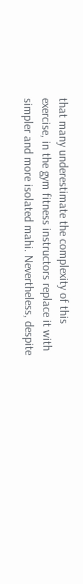that many underestimate the complexity of this exercise, in the gym fitness instructors replace it with simpler and more isolated mahi. Nevertheless, despite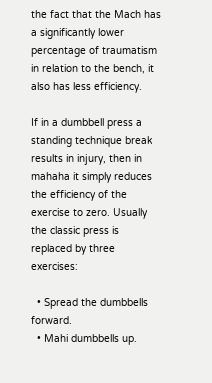the fact that the Mach has a significantly lower percentage of traumatism in relation to the bench, it also has less efficiency.

If in a dumbbell press a standing technique break results in injury, then in mahaha it simply reduces the efficiency of the exercise to zero. Usually the classic press is replaced by three exercises:

  • Spread the dumbbells forward.
  • Mahi dumbbells up.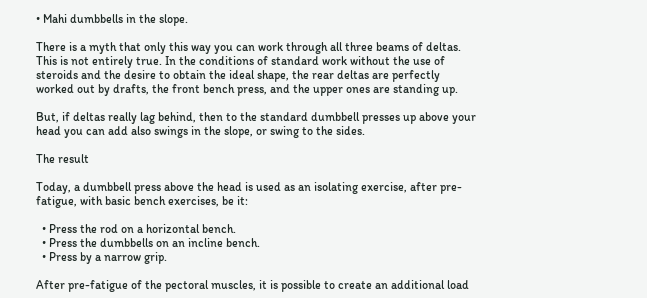• Mahi dumbbells in the slope.

There is a myth that only this way you can work through all three beams of deltas. This is not entirely true. In the conditions of standard work without the use of steroids and the desire to obtain the ideal shape, the rear deltas are perfectly worked out by drafts, the front bench press, and the upper ones are standing up.

But, if deltas really lag behind, then to the standard dumbbell presses up above your head you can add also swings in the slope, or swing to the sides.

The result

Today, a dumbbell press above the head is used as an isolating exercise, after pre-fatigue, with basic bench exercises, be it:

  • Press the rod on a horizontal bench.
  • Press the dumbbells on an incline bench.
  • Press by a narrow grip.

After pre-fatigue of the pectoral muscles, it is possible to create an additional load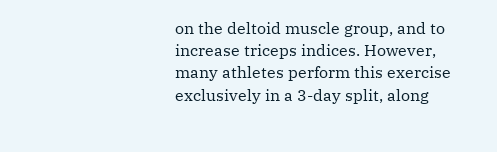on the deltoid muscle group, and to increase triceps indices. However, many athletes perform this exercise exclusively in a 3-day split, along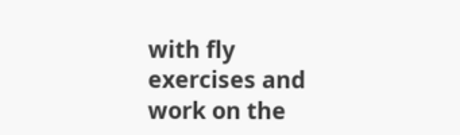with fly exercises and work on the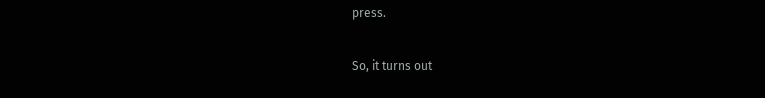press.

So, it turns out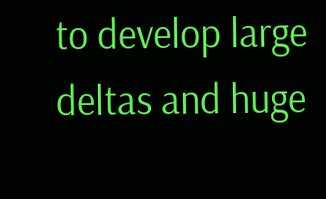to develop large deltas and huge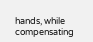hands, while compensating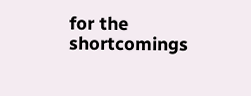for the shortcomings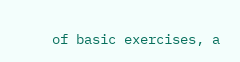of basic exercises, a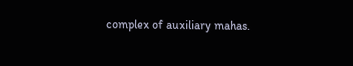complex of auxiliary mahas.